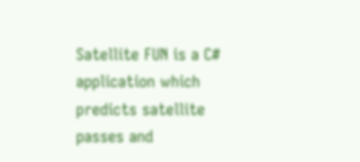Satellite FUN is a C# application which predicts satellite passes and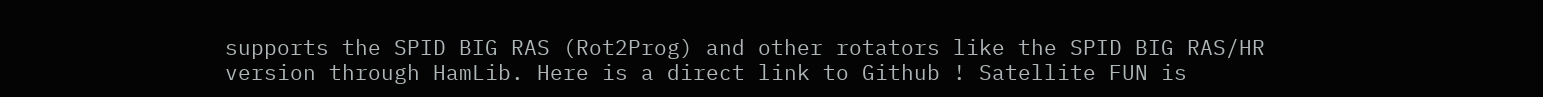supports the SPID BIG RAS (Rot2Prog) and other rotators like the SPID BIG RAS/HR version through HamLib. Here is a direct link to Github ! Satellite FUN is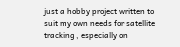just a hobby project written to suit my own needs for satellite tracking , especially on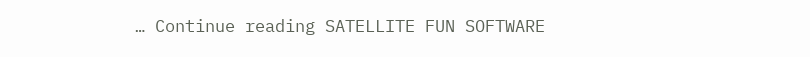… Continue reading SATELLITE FUN SOFTWARE